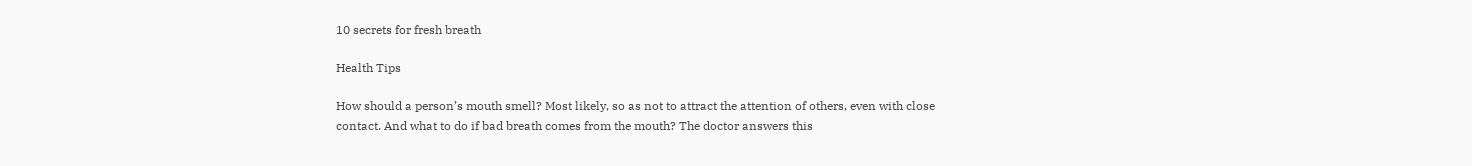10 secrets for fresh breath

Health Tips

How should a person’s mouth smell? Most likely, so as not to attract the attention of others, even with close contact. And what to do if bad breath comes from the mouth? The doctor answers this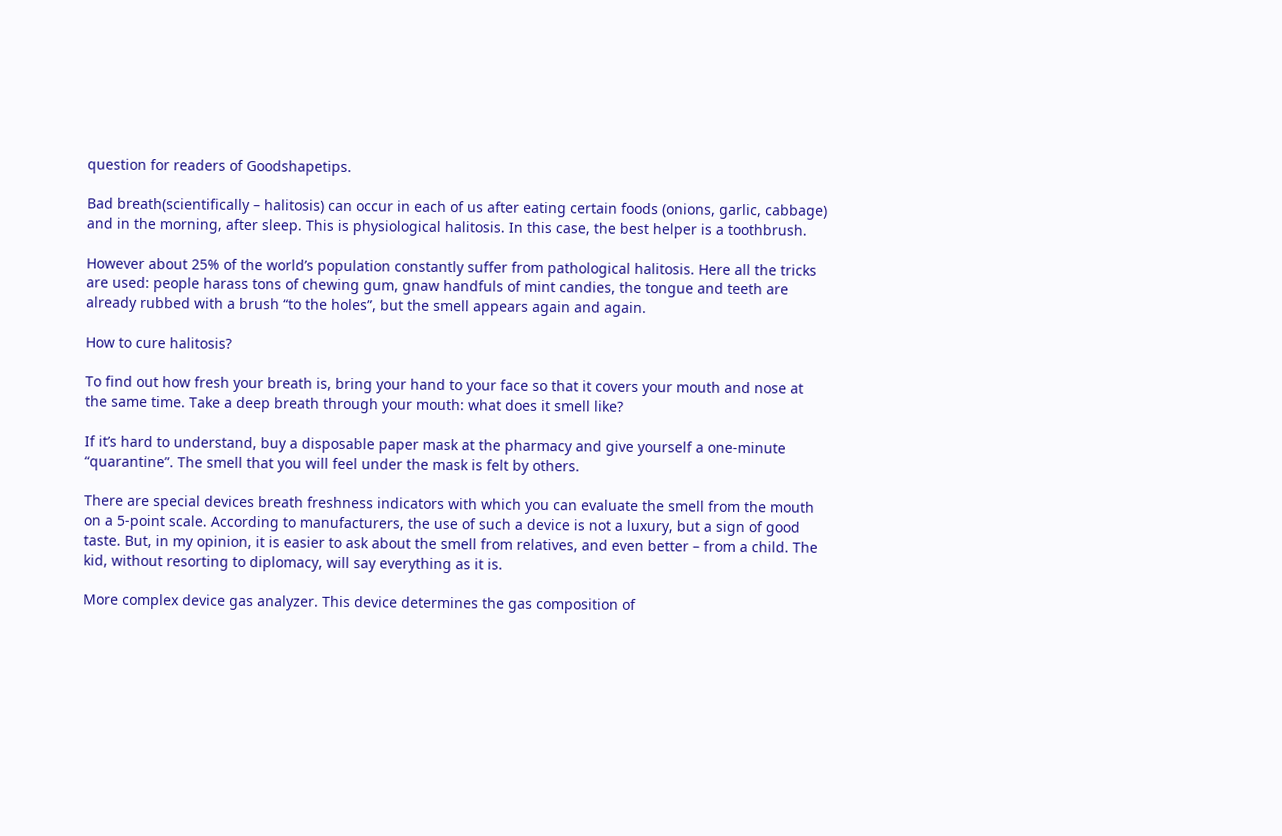question for readers of Goodshapetips.

Bad breath(scientifically – halitosis) can occur in each of us after eating certain foods (onions, garlic, cabbage) and in the morning, after sleep. This is physiological halitosis. In this case, the best helper is a toothbrush.

However about 25% of the world’s population constantly suffer from pathological halitosis. Here all the tricks are used: people harass tons of chewing gum, gnaw handfuls of mint candies, the tongue and teeth are already rubbed with a brush “to the holes”, but the smell appears again and again.

How to cure halitosis?

To find out how fresh your breath is, bring your hand to your face so that it covers your mouth and nose at the same time. Take a deep breath through your mouth: what does it smell like?

If it’s hard to understand, buy a disposable paper mask at the pharmacy and give yourself a one-minute “quarantine”. The smell that you will feel under the mask is felt by others.

There are special devices breath freshness indicators with which you can evaluate the smell from the mouth on a 5-point scale. According to manufacturers, the use of such a device is not a luxury, but a sign of good taste. But, in my opinion, it is easier to ask about the smell from relatives, and even better – from a child. The kid, without resorting to diplomacy, will say everything as it is.

More complex device gas analyzer. This device determines the gas composition of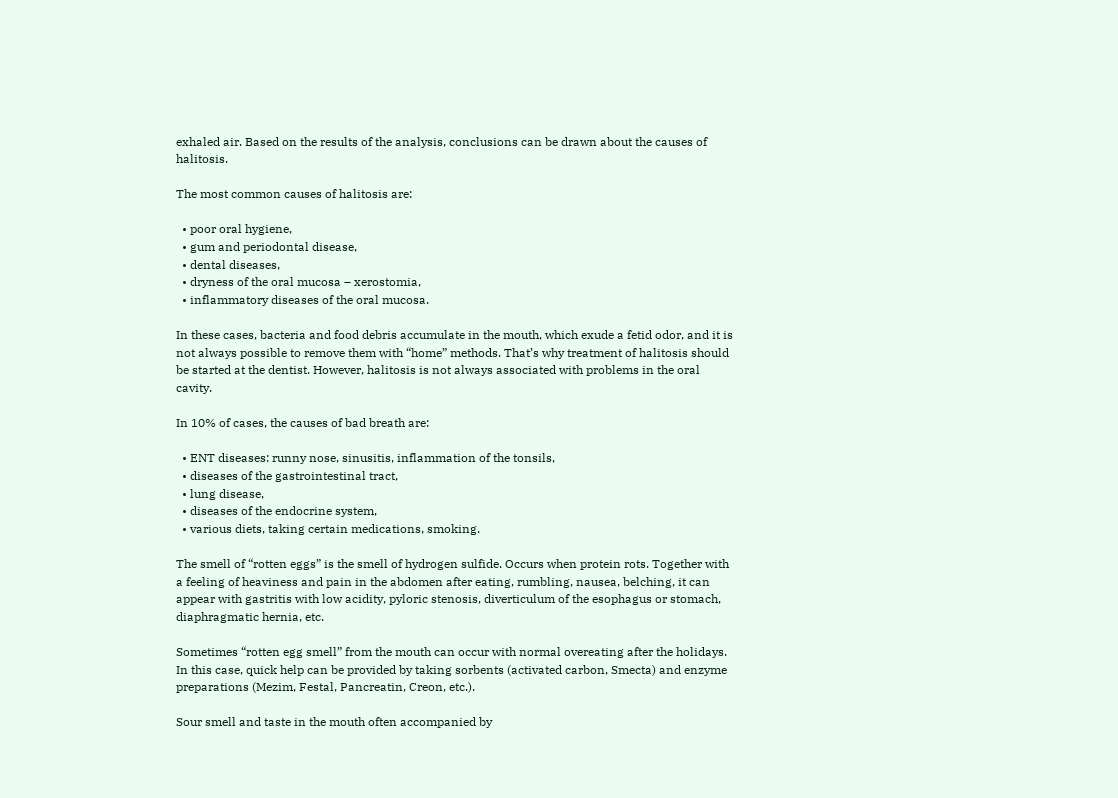exhaled air. Based on the results of the analysis, conclusions can be drawn about the causes of halitosis.

The most common causes of halitosis are:

  • poor oral hygiene,
  • gum and periodontal disease,
  • dental diseases,
  • dryness of the oral mucosa – xerostomia,
  • inflammatory diseases of the oral mucosa.

In these cases, bacteria and food debris accumulate in the mouth, which exude a fetid odor, and it is not always possible to remove them with “home” methods. That’s why treatment of halitosis should be started at the dentist. However, halitosis is not always associated with problems in the oral cavity.

In 10% of cases, the causes of bad breath are:

  • ENT diseases: runny nose, sinusitis, inflammation of the tonsils,
  • diseases of the gastrointestinal tract,
  • lung disease,
  • diseases of the endocrine system,
  • various diets, taking certain medications, smoking.

The smell of “rotten eggs” is the smell of hydrogen sulfide. Occurs when protein rots. Together with a feeling of heaviness and pain in the abdomen after eating, rumbling, nausea, belching, it can appear with gastritis with low acidity, pyloric stenosis, diverticulum of the esophagus or stomach, diaphragmatic hernia, etc.

Sometimes “rotten egg smell” from the mouth can occur with normal overeating after the holidays. In this case, quick help can be provided by taking sorbents (activated carbon, Smecta) and enzyme preparations (Mezim, Festal, Pancreatin, Creon, etc.).

Sour smell and taste in the mouth often accompanied by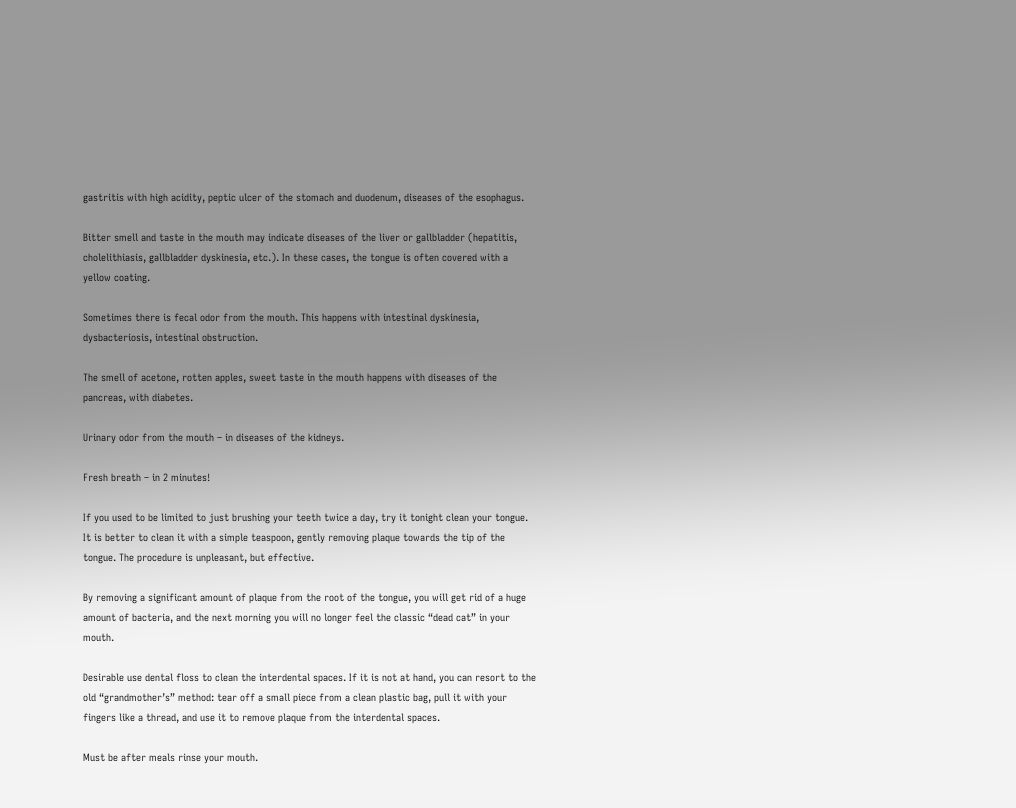gastritis with high acidity, peptic ulcer of the stomach and duodenum, diseases of the esophagus.

Bitter smell and taste in the mouth may indicate diseases of the liver or gallbladder (hepatitis, cholelithiasis, gallbladder dyskinesia, etc.). In these cases, the tongue is often covered with a yellow coating.

Sometimes there is fecal odor from the mouth. This happens with intestinal dyskinesia, dysbacteriosis, intestinal obstruction.

The smell of acetone, rotten apples, sweet taste in the mouth happens with diseases of the pancreas, with diabetes.

Urinary odor from the mouth – in diseases of the kidneys.

Fresh breath – in 2 minutes!

If you used to be limited to just brushing your teeth twice a day, try it tonight clean your tongue. It is better to clean it with a simple teaspoon, gently removing plaque towards the tip of the tongue. The procedure is unpleasant, but effective.

By removing a significant amount of plaque from the root of the tongue, you will get rid of a huge amount of bacteria, and the next morning you will no longer feel the classic “dead cat” in your mouth.

Desirable use dental floss to clean the interdental spaces. If it is not at hand, you can resort to the old “grandmother’s” method: tear off a small piece from a clean plastic bag, pull it with your fingers like a thread, and use it to remove plaque from the interdental spaces.

Must be after meals rinse your mouth.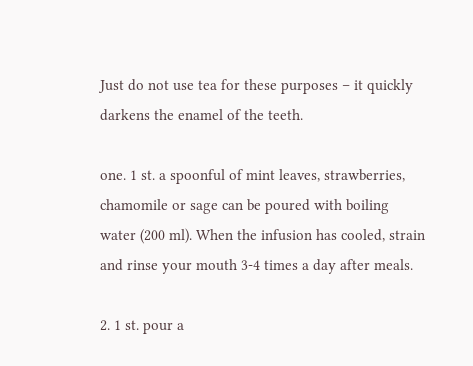Just do not use tea for these purposes – it quickly darkens the enamel of the teeth.

one. 1 st. a spoonful of mint leaves, strawberries, chamomile or sage can be poured with boiling water (200 ml). When the infusion has cooled, strain and rinse your mouth 3-4 times a day after meals.

2. 1 st. pour a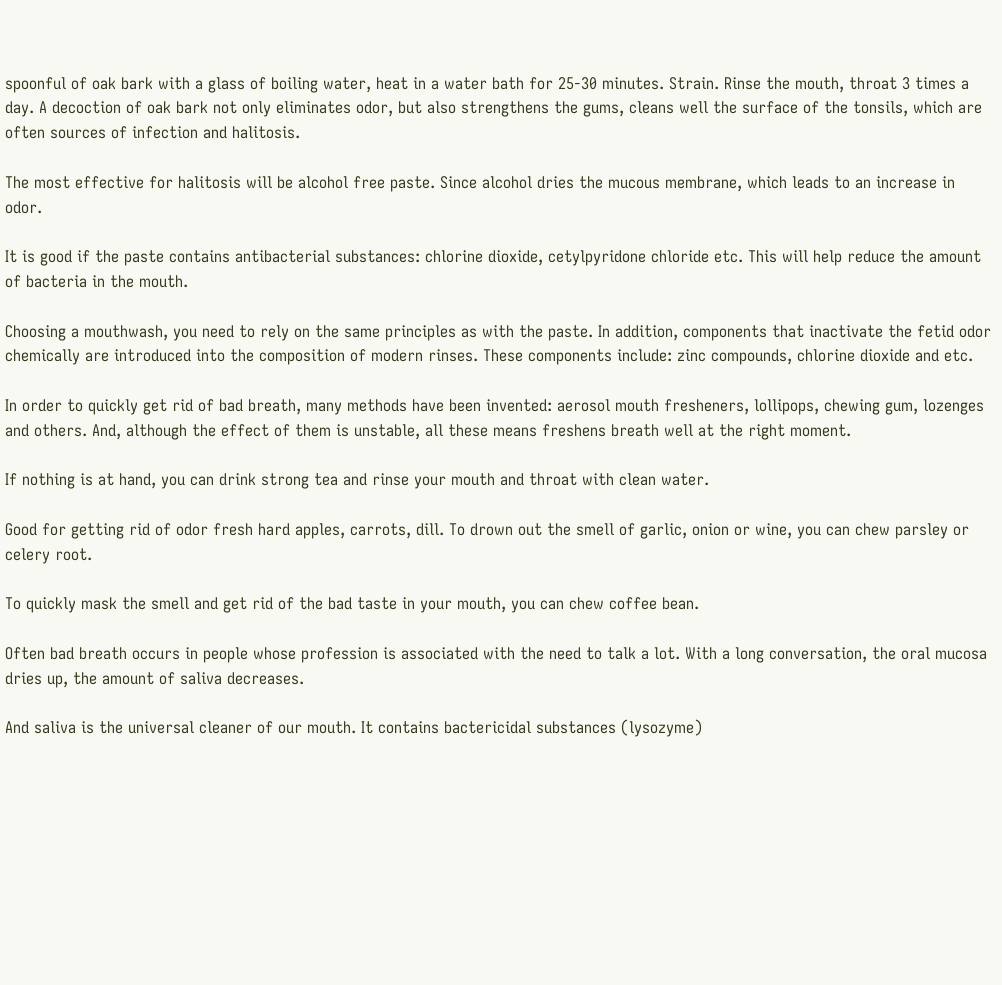spoonful of oak bark with a glass of boiling water, heat in a water bath for 25-30 minutes. Strain. Rinse the mouth, throat 3 times a day. A decoction of oak bark not only eliminates odor, but also strengthens the gums, cleans well the surface of the tonsils, which are often sources of infection and halitosis.

The most effective for halitosis will be alcohol free paste. Since alcohol dries the mucous membrane, which leads to an increase in odor.

It is good if the paste contains antibacterial substances: chlorine dioxide, cetylpyridone chloride etc. This will help reduce the amount of bacteria in the mouth.

Choosing a mouthwash, you need to rely on the same principles as with the paste. In addition, components that inactivate the fetid odor chemically are introduced into the composition of modern rinses. These components include: zinc compounds, chlorine dioxide and etc.

In order to quickly get rid of bad breath, many methods have been invented: aerosol mouth fresheners, lollipops, chewing gum, lozenges and others. And, although the effect of them is unstable, all these means freshens breath well at the right moment.

If nothing is at hand, you can drink strong tea and rinse your mouth and throat with clean water.

Good for getting rid of odor fresh hard apples, carrots, dill. To drown out the smell of garlic, onion or wine, you can chew parsley or celery root.

To quickly mask the smell and get rid of the bad taste in your mouth, you can chew coffee bean.

Often bad breath occurs in people whose profession is associated with the need to talk a lot. With a long conversation, the oral mucosa dries up, the amount of saliva decreases.

And saliva is the universal cleaner of our mouth. It contains bactericidal substances (lysozyme)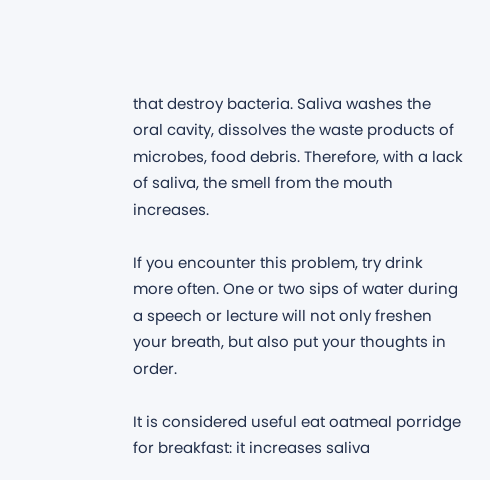that destroy bacteria. Saliva washes the oral cavity, dissolves the waste products of microbes, food debris. Therefore, with a lack of saliva, the smell from the mouth increases.

If you encounter this problem, try drink more often. One or two sips of water during a speech or lecture will not only freshen your breath, but also put your thoughts in order.

It is considered useful eat oatmeal porridge for breakfast: it increases saliva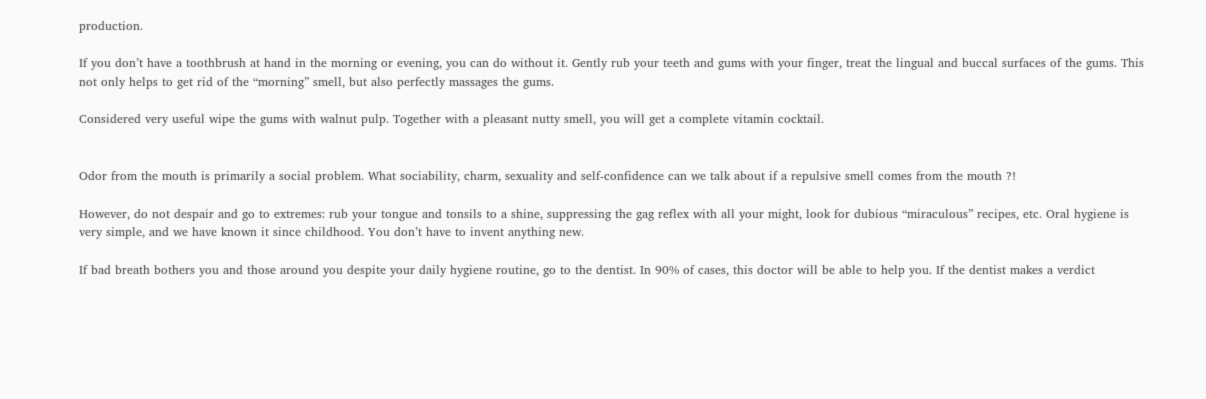production.

If you don’t have a toothbrush at hand in the morning or evening, you can do without it. Gently rub your teeth and gums with your finger, treat the lingual and buccal surfaces of the gums. This not only helps to get rid of the “morning” smell, but also perfectly massages the gums.

Considered very useful wipe the gums with walnut pulp. Together with a pleasant nutty smell, you will get a complete vitamin cocktail.


Odor from the mouth is primarily a social problem. What sociability, charm, sexuality and self-confidence can we talk about if a repulsive smell comes from the mouth ?!

However, do not despair and go to extremes: rub your tongue and tonsils to a shine, suppressing the gag reflex with all your might, look for dubious “miraculous” recipes, etc. Oral hygiene is very simple, and we have known it since childhood. You don’t have to invent anything new.

If bad breath bothers you and those around you despite your daily hygiene routine, go to the dentist. In 90% of cases, this doctor will be able to help you. If the dentist makes a verdict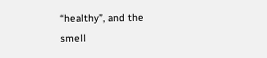“healthy”, and the smell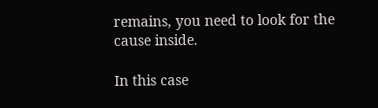remains, you need to look for the cause inside.

In this case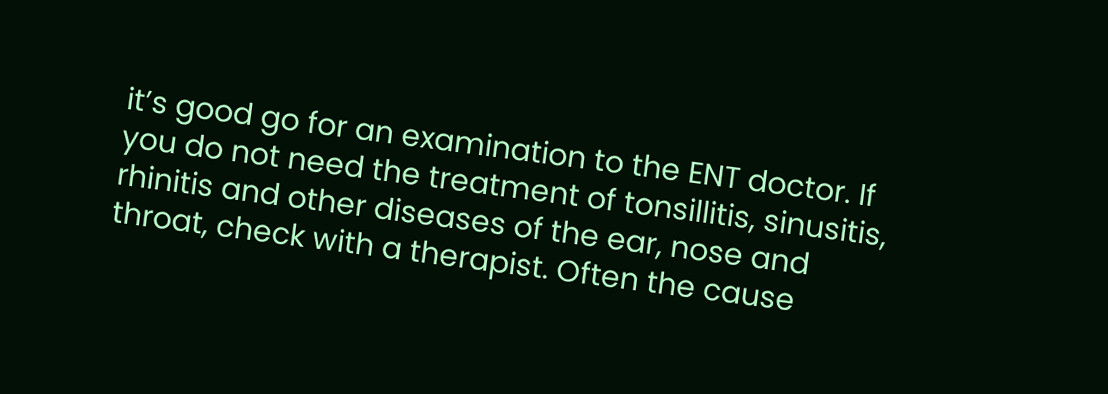it’s good go for an examination to the ENT doctor. If you do not need the treatment of tonsillitis, sinusitis, rhinitis and other diseases of the ear, nose and throat, check with a therapist. Often the cause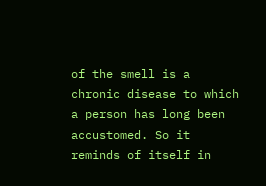of the smell is a chronic disease to which a person has long been accustomed. So it reminds of itself in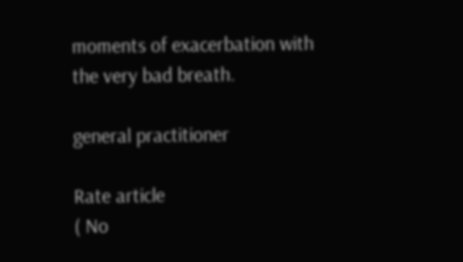moments of exacerbation with the very bad breath.

general practitioner

Rate article
( No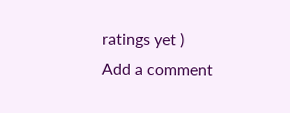ratings yet )
Add a comment